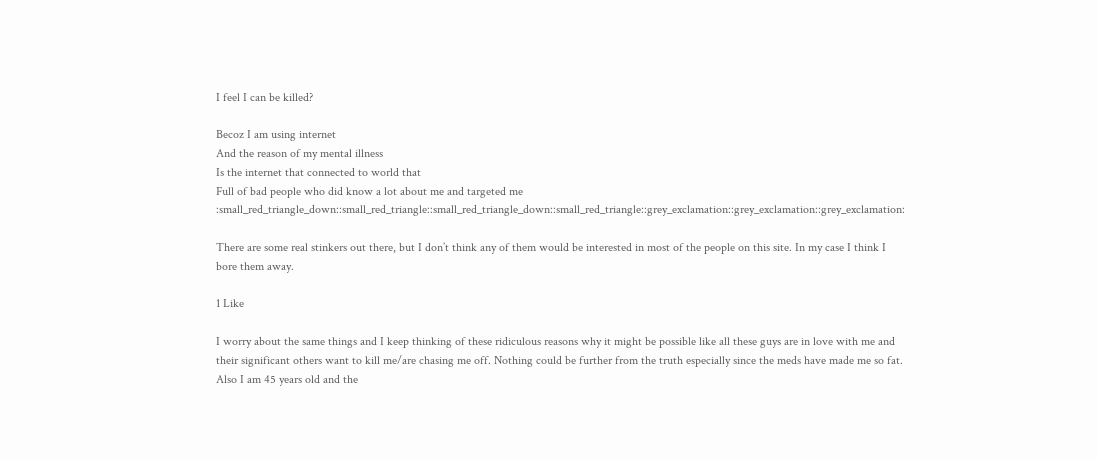I feel I can be killed?

Becoz I am using internet
And the reason of my mental illness
Is the internet that connected to world that
Full of bad people who did know a lot about me and targeted me :small_red_triangle_down::small_red_triangle::small_red_triangle_down::small_red_triangle::grey_exclamation::grey_exclamation::grey_exclamation:

There are some real stinkers out there, but I don’t think any of them would be interested in most of the people on this site. In my case I think I bore them away.

1 Like

I worry about the same things and I keep thinking of these ridiculous reasons why it might be possible like all these guys are in love with me and their significant others want to kill me/are chasing me off. Nothing could be further from the truth especially since the meds have made me so fat. Also I am 45 years old and the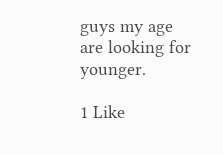guys my age are looking for younger.

1 Like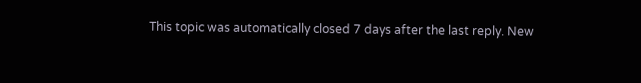This topic was automatically closed 7 days after the last reply. New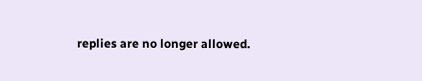replies are no longer allowed.